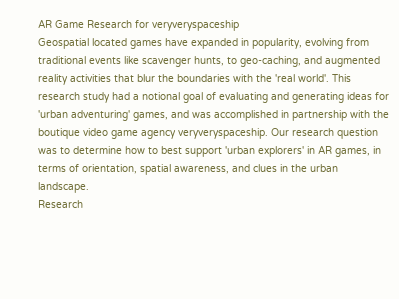AR Game Research for veryveryspaceship
Geospatial located games have expanded in popularity, evolving from traditional events like scavenger hunts, to geo-caching, and augmented reality activities that blur the boundaries with the 'real world'. This research study had a notional goal of evaluating and generating ideas for 'urban adventuring' games, and was accomplished in partnership with the boutique video game agency veryveryspaceship. Our research question was to determine how to best support 'urban explorers' in AR games, in terms of orientation, spatial awareness, and clues in the urban landscape.
Research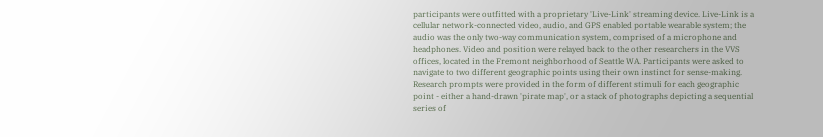participants were outfitted with a proprietary 'Live-Link' streaming device. Live-Link is a cellular network-connected video, audio, and GPS enabled portable wearable system; the audio was the only two-way communication system, comprised of a microphone and headphones. Video and position were relayed back to the other researchers in the VVS offices, located in the Fremont neighborhood of Seattle WA. Participants were asked to navigate to two different geographic points using their own instinct for sense-making. Research prompts were provided in the form of different stimuli for each geographic point - either a hand-drawn 'pirate map', or a stack of photographs depicting a sequential series of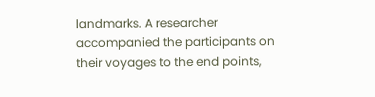landmarks. A researcher accompanied the participants on their voyages to the end points,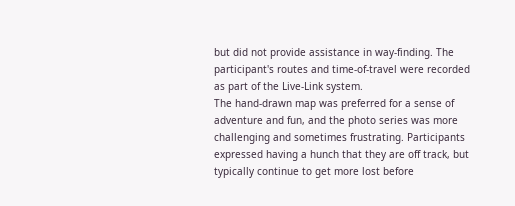but did not provide assistance in way-finding. The participant's routes and time-of-travel were recorded as part of the Live-Link system.
The hand-drawn map was preferred for a sense of adventure and fun, and the photo series was more challenging and sometimes frustrating. Participants expressed having a hunch that they are off track, but typically continue to get more lost before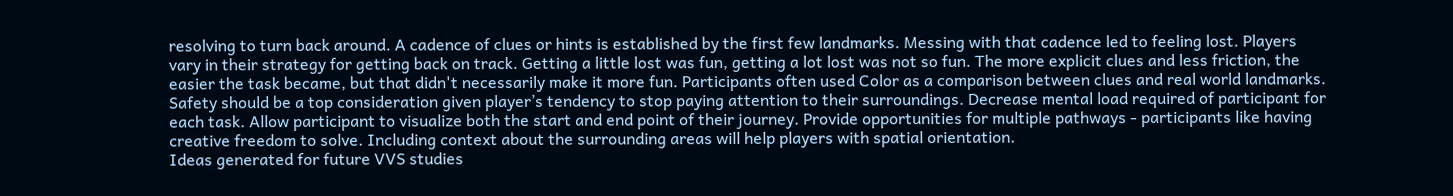resolving to turn back around. A cadence of clues or hints is established by the first few landmarks. Messing with that cadence led to feeling lost. Players vary in their strategy for getting back on track. Getting a little lost was fun, getting a lot lost was not so fun. The more explicit clues and less friction, the easier the task became, but that didn't necessarily make it more fun. Participants often used Color as a comparison between clues and real world landmarks.
Safety should be a top consideration given player’s tendency to stop paying attention to their surroundings. Decrease mental load required of participant for each task. Allow participant to visualize both the start and end point of their journey. Provide opportunities for multiple pathways - participants like having creative freedom to solve. Including context about the surrounding areas will help players with spatial orientation.
Ideas generated for future VVS studies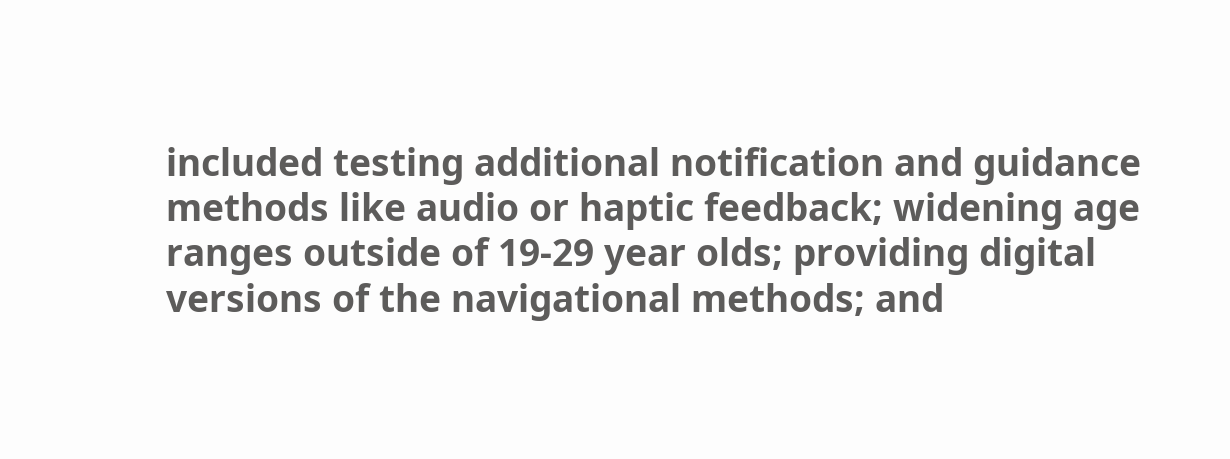included testing additional notification and guidance methods like audio or haptic feedback; widening age ranges outside of 19-29 year olds; providing digital versions of the navigational methods; and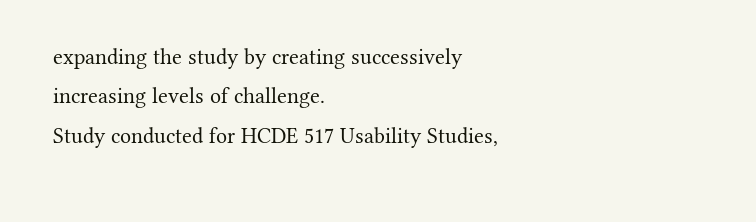expanding the study by creating successively increasing levels of challenge.
Study conducted for HCDE 517 Usability Studies,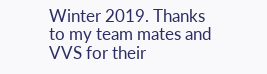Winter 2019. Thanks to my team mates and VVS for their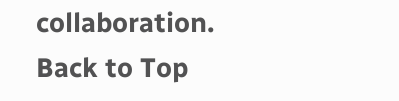collaboration.
Back to Top